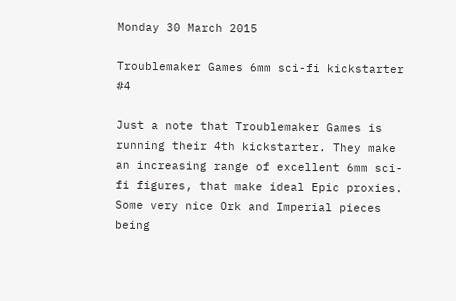Monday 30 March 2015

Troublemaker Games 6mm sci-fi kickstarter #4

Just a note that Troublemaker Games is running their 4th kickstarter. They make an increasing range of excellent 6mm sci-fi figures, that make ideal Epic proxies. Some very nice Ork and Imperial pieces being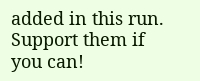added in this run. Support them if you can!